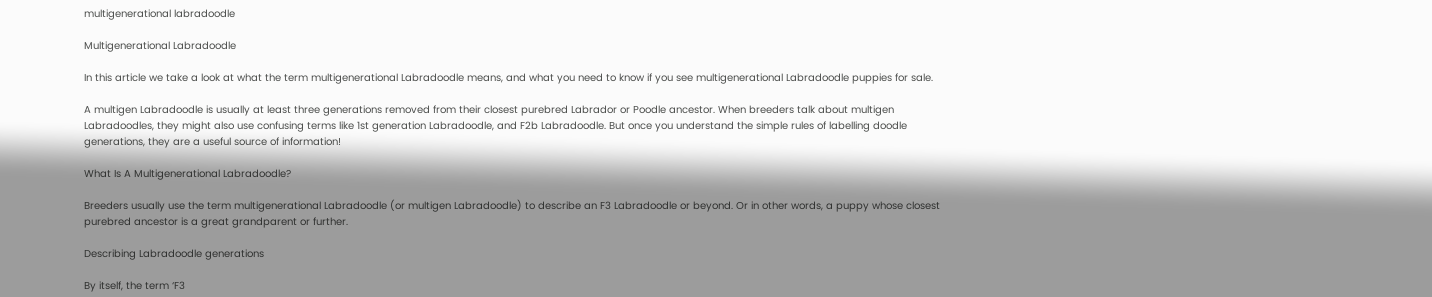multigenerational labradoodle

Multigenerational Labradoodle

In this article we take a look at what the term multigenerational Labradoodle means, and what you need to know if you see multigenerational Labradoodle puppies for sale.

A multigen Labradoodle is usually at least three generations removed from their closest purebred Labrador or Poodle ancestor. When breeders talk about multigen Labradoodles, they might also use confusing terms like 1st generation Labradoodle, and F2b Labradoodle. But once you understand the simple rules of labelling doodle generations, they are a useful source of information!

What Is A Multigenerational Labradoodle?

Breeders usually use the term multigenerational Labradoodle (or multigen Labradoodle) to describe an F3 Labradoodle or beyond. Or in other words, a puppy whose closest purebred ancestor is a great grandparent or further.

Describing Labradoodle generations

By itself, the term ‘F3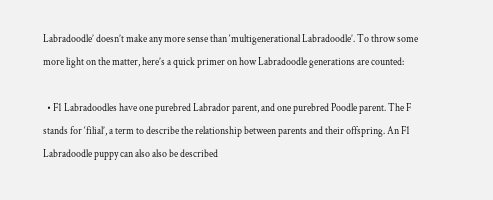Labradoodle’ doesn’t make any more sense than ‘multigenerational Labradoodle’. To throw some more light on the matter, here’s a quick primer on how Labradoodle generations are counted:

  • F1 Labradoodles have one purebred Labrador parent, and one purebred Poodle parent. The F stands for ‘filial’, a term to describe the relationship between parents and their offspring. An F1 Labradoodle puppy can also also be described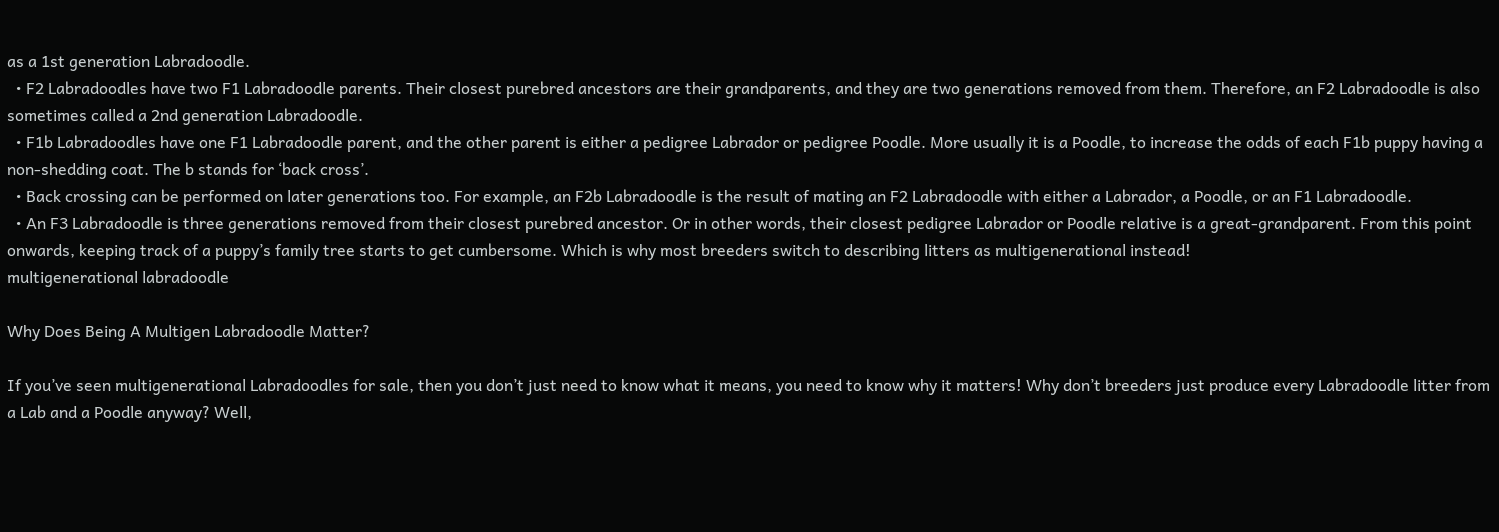as a 1st generation Labradoodle.
  • F2 Labradoodles have two F1 Labradoodle parents. Their closest purebred ancestors are their grandparents, and they are two generations removed from them. Therefore, an F2 Labradoodle is also sometimes called a 2nd generation Labradoodle.
  • F1b Labradoodles have one F1 Labradoodle parent, and the other parent is either a pedigree Labrador or pedigree Poodle. More usually it is a Poodle, to increase the odds of each F1b puppy having a non-shedding coat. The b stands for ‘back cross’.
  • Back crossing can be performed on later generations too. For example, an F2b Labradoodle is the result of mating an F2 Labradoodle with either a Labrador, a Poodle, or an F1 Labradoodle.
  • An F3 Labradoodle is three generations removed from their closest purebred ancestor. Or in other words, their closest pedigree Labrador or Poodle relative is a great-grandparent. From this point onwards, keeping track of a puppy’s family tree starts to get cumbersome. Which is why most breeders switch to describing litters as multigenerational instead!
multigenerational labradoodle

Why Does Being A Multigen Labradoodle Matter?

If you’ve seen multigenerational Labradoodles for sale, then you don’t just need to know what it means, you need to know why it matters! Why don’t breeders just produce every Labradoodle litter from a Lab and a Poodle anyway? Well,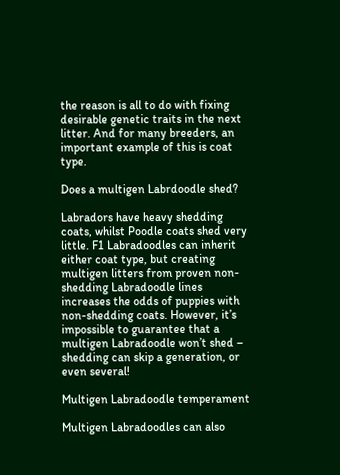the reason is all to do with fixing desirable genetic traits in the next litter. And for many breeders, an important example of this is coat type.

Does a multigen Labrdoodle shed?

Labradors have heavy shedding coats, whilst Poodle coats shed very little. F1 Labradoodles can inherit either coat type, but creating multigen litters from proven non-shedding Labradoodle lines increases the odds of puppies with non-shedding coats. However, it’s impossible to guarantee that a multigen Labradoodle won’t shed – shedding can skip a generation, or even several!

Multigen Labradoodle temperament

Multigen Labradoodles can also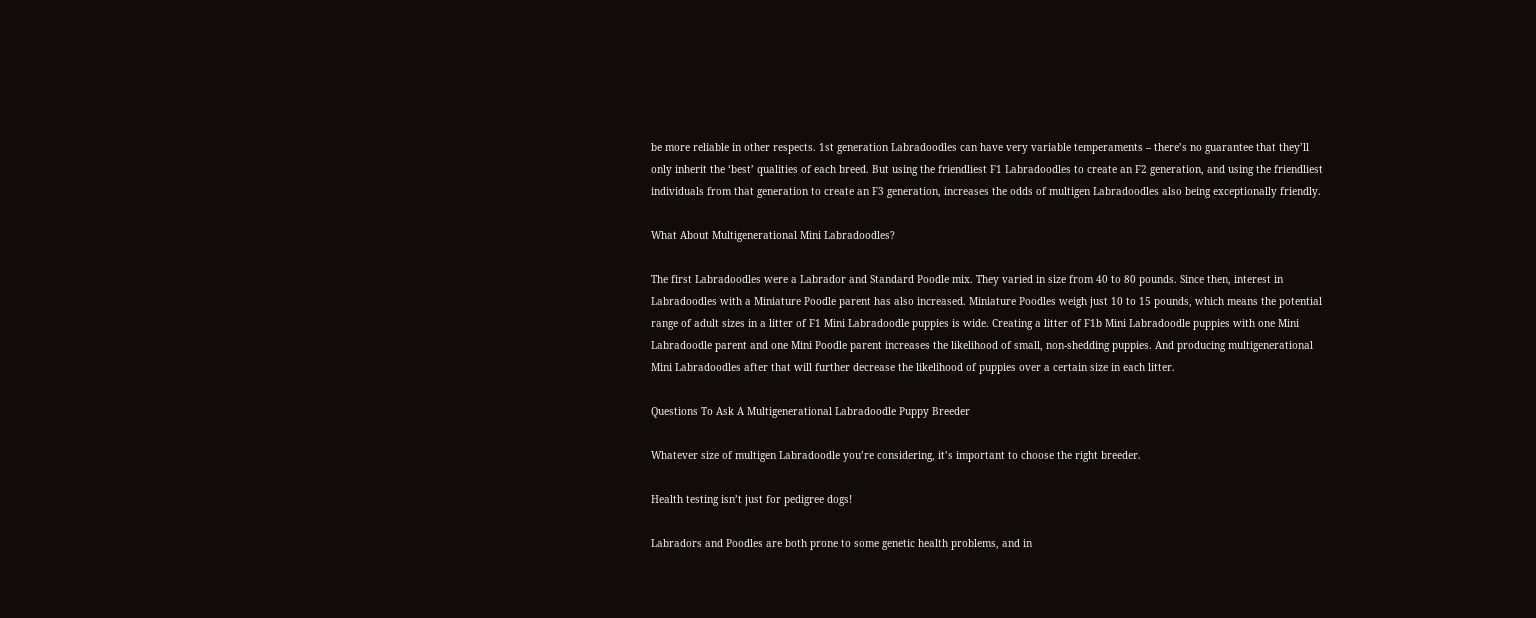be more reliable in other respects. 1st generation Labradoodles can have very variable temperaments – there’s no guarantee that they’ll only inherit the ‘best’ qualities of each breed. But using the friendliest F1 Labradoodles to create an F2 generation, and using the friendliest individuals from that generation to create an F3 generation, increases the odds of multigen Labradoodles also being exceptionally friendly.

What About Multigenerational Mini Labradoodles?

The first Labradoodles were a Labrador and Standard Poodle mix. They varied in size from 40 to 80 pounds. Since then, interest in Labradoodles with a Miniature Poodle parent has also increased. Miniature Poodles weigh just 10 to 15 pounds, which means the potential range of adult sizes in a litter of F1 Mini Labradoodle puppies is wide. Creating a litter of F1b Mini Labradoodle puppies with one Mini Labradoodle parent and one Mini Poodle parent increases the likelihood of small, non-shedding puppies. And producing multigenerational Mini Labradoodles after that will further decrease the likelihood of puppies over a certain size in each litter.

Questions To Ask A Multigenerational Labradoodle Puppy Breeder

Whatever size of multigen Labradoodle you’re considering, it’s important to choose the right breeder.

Health testing isn’t just for pedigree dogs!

Labradors and Poodles are both prone to some genetic health problems, and in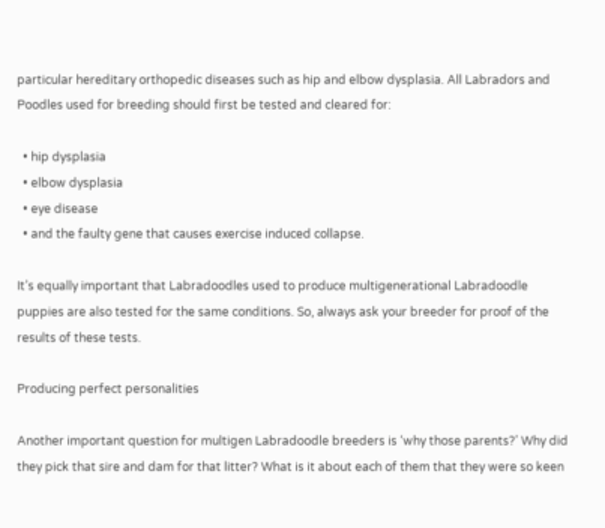particular hereditary orthopedic diseases such as hip and elbow dysplasia. All Labradors and Poodles used for breeding should first be tested and cleared for:

  • hip dysplasia
  • elbow dysplasia
  • eye disease
  • and the faulty gene that causes exercise induced collapse.

It’s equally important that Labradoodles used to produce multigenerational Labradoodle puppies are also tested for the same conditions. So, always ask your breeder for proof of the results of these tests.

Producing perfect personalities

Another important question for multigen Labradoodle breeders is ‘why those parents?’ Why did they pick that sire and dam for that litter? What is it about each of them that they were so keen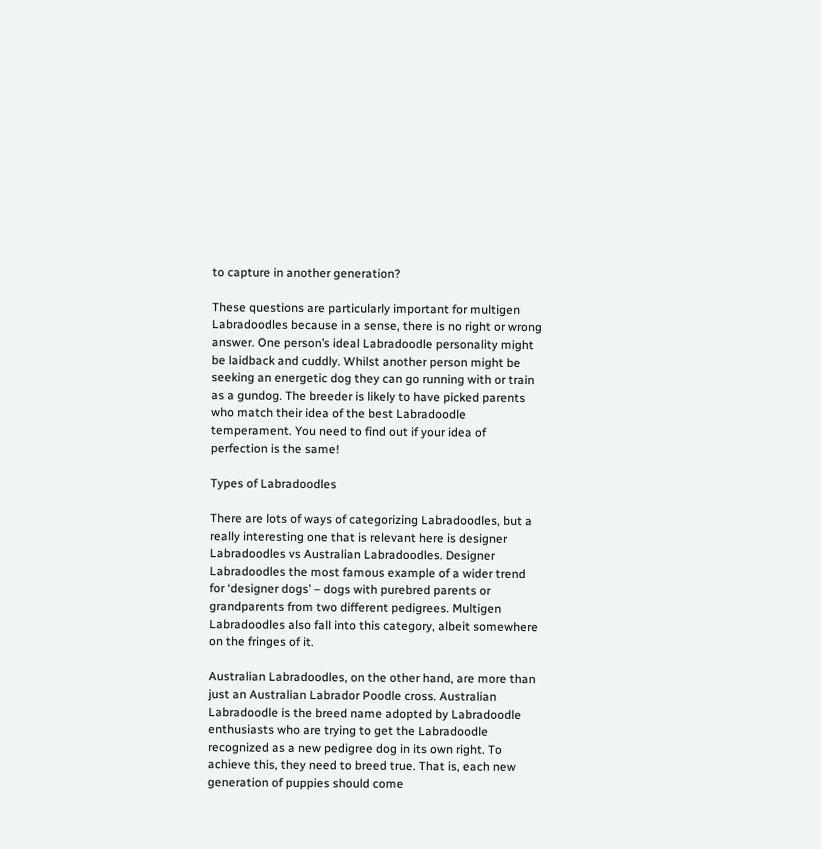to capture in another generation?

These questions are particularly important for multigen Labradoodles because in a sense, there is no right or wrong answer. One person’s ideal Labradoodle personality might be laidback and cuddly. Whilst another person might be seeking an energetic dog they can go running with or train as a gundog. The breeder is likely to have picked parents who match their idea of the best Labradoodle temperament. You need to find out if your idea of perfection is the same!

Types of Labradoodles

There are lots of ways of categorizing Labradoodles, but a really interesting one that is relevant here is designer Labradoodles vs Australian Labradoodles. Designer Labradoodles the most famous example of a wider trend for ‘designer dogs’ – dogs with purebred parents or grandparents from two different pedigrees. Multigen Labradoodles also fall into this category, albeit somewhere on the fringes of it.

Australian Labradoodles, on the other hand, are more than just an Australian Labrador Poodle cross. Australian Labradoodle is the breed name adopted by Labradoodle enthusiasts who are trying to get the Labradoodle recognized as a new pedigree dog in its own right. To achieve this, they need to breed true. That is, each new generation of puppies should come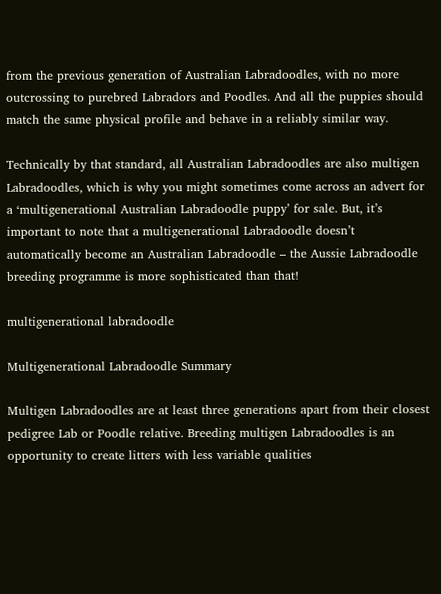from the previous generation of Australian Labradoodles, with no more outcrossing to purebred Labradors and Poodles. And all the puppies should match the same physical profile and behave in a reliably similar way.

Technically by that standard, all Australian Labradoodles are also multigen Labradoodles, which is why you might sometimes come across an advert for a ‘multigenerational Australian Labradoodle puppy’ for sale. But, it’s important to note that a multigenerational Labradoodle doesn’t automatically become an Australian Labradoodle – the Aussie Labradoodle breeding programme is more sophisticated than that!

multigenerational labradoodle

Multigenerational Labradoodle Summary

Multigen Labradoodles are at least three generations apart from their closest pedigree Lab or Poodle relative. Breeding multigen Labradoodles is an opportunity to create litters with less variable qualities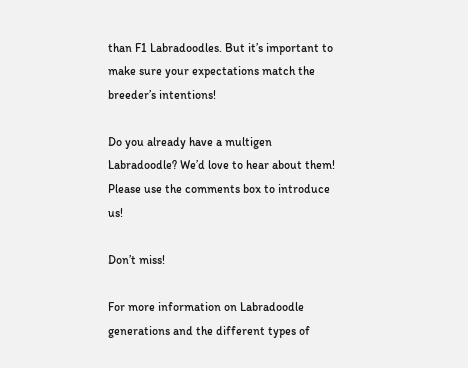than F1 Labradoodles. But it’s important to make sure your expectations match the breeder’s intentions!

Do you already have a multigen Labradoodle? We’d love to hear about them! Please use the comments box to introduce us!

Don’t miss!

For more information on Labradoodle generations and the different types of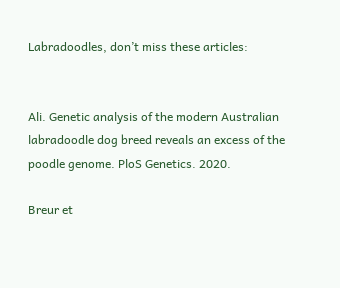Labradoodles, don’t miss these articles:


Ali. Genetic analysis of the modern Australian labradoodle dog breed reveals an excess of the poodle genome. PloS Genetics. 2020.

Breur et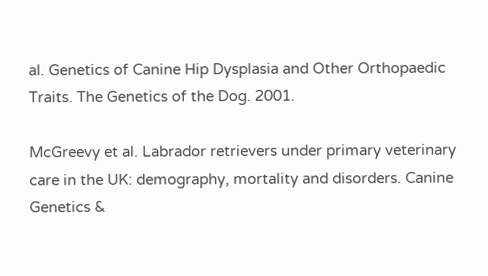al. Genetics of Canine Hip Dysplasia and Other Orthopaedic Traits. The Genetics of the Dog. 2001.

McGreevy et al. Labrador retrievers under primary veterinary care in the UK: demography, mortality and disorders. Canine Genetics &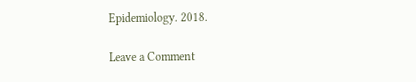Epidemiology. 2018.

Leave a Comment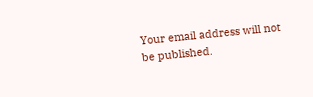Your email address will not be published.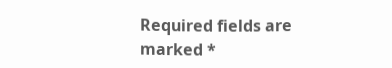Required fields are marked *